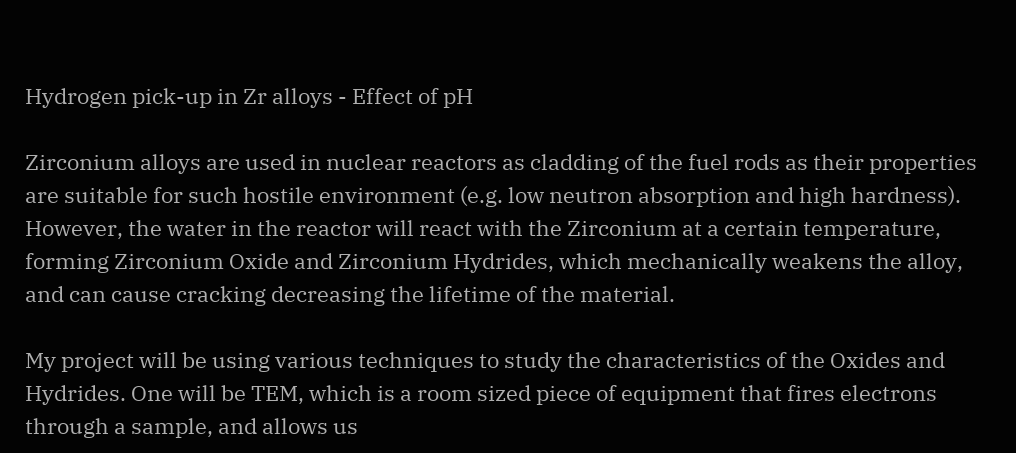Hydrogen pick-up in Zr alloys - Effect of pH

Zirconium alloys are used in nuclear reactors as cladding of the fuel rods as their properties are suitable for such hostile environment (e.g. low neutron absorption and high hardness). However, the water in the reactor will react with the Zirconium at a certain temperature, forming Zirconium Oxide and Zirconium Hydrides, which mechanically weakens the alloy, and can cause cracking decreasing the lifetime of the material.

My project will be using various techniques to study the characteristics of the Oxides and Hydrides. One will be TEM, which is a room sized piece of equipment that fires electrons through a sample, and allows us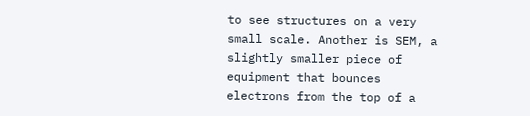to see structures on a very small scale. Another is SEM, a slightly smaller piece of equipment that bounces electrons from the top of a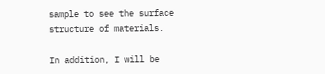sample to see the surface structure of materials.

In addition, I will be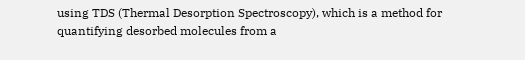using TDS (Thermal Desorption Spectroscopy), which is a method for quantifying desorbed molecules from a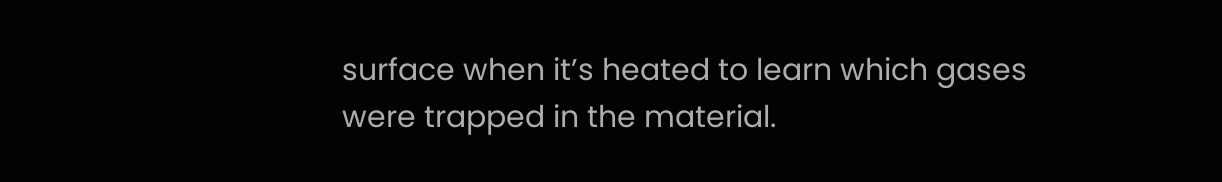surface when it’s heated to learn which gases were trapped in the material.